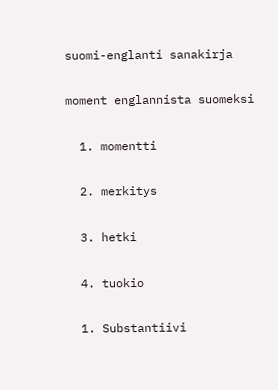suomi-englanti sanakirja

moment englannista suomeksi

  1. momentti

  2. merkitys

  3. hetki

  4. tuokio

  1. Substantiivi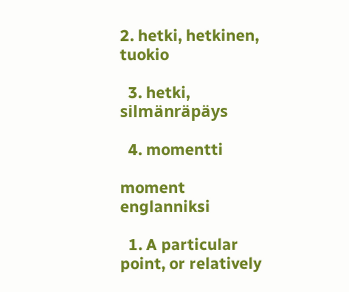2. hetki, hetkinen, tuokio

  3. hetki, silmänräpäys

  4. momentti

moment englanniksi

  1. A particular point, or relatively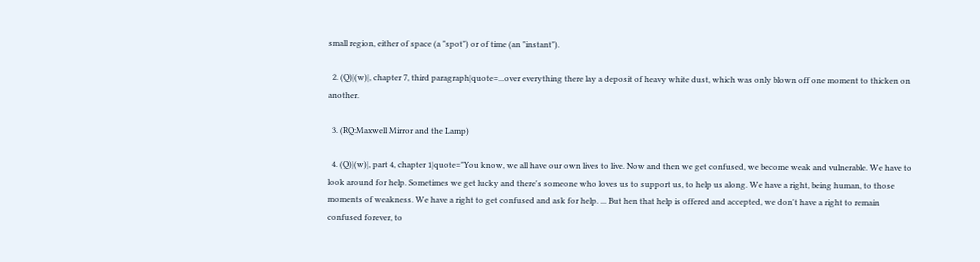small region, either of space (a "spot") or of time (an "instant").

  2. (Q)|(w)|, chapter 7, third paragraph|quote=...over everything there lay a deposit of heavy white dust, which was only blown off one moment to thicken on another.

  3. (RQ:Maxwell Mirror and the Lamp)

  4. (Q)|(w)|, part 4, chapter 1|quote="You know, we all have our own lives to live. Now and then we get confused, we become weak and vulnerable. We have to look around for help. Sometimes we get lucky and there's someone who loves us to support us, to help us along. We have a right, being human, to those moments of weakness. We have a right to get confused and ask for help. ... But hen that help is offered and accepted, we don't have a right to remain confused forever, to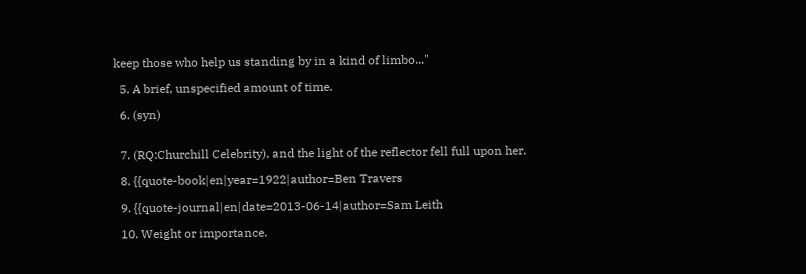keep those who help us standing by in a kind of limbo..."

  5. A brief, unspecified amount of time.

  6. (syn)


  7. (RQ:Churchill Celebrity), and the light of the reflector fell full upon her.

  8. {{quote-book|en|year=1922|author=Ben Travers

  9. {{quote-journal|en|date=2013-06-14|author=Sam Leith

  10. Weight or importance.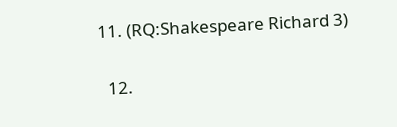11. (RQ:Shakespeare Richard 3)

  12.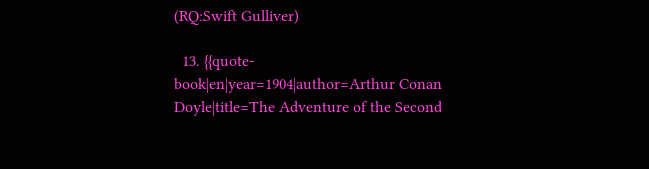(RQ:Swift Gulliver)

  13. {{quote-book|en|year=1904|author=Arthur Conan Doyle|title=The Adventure of the Second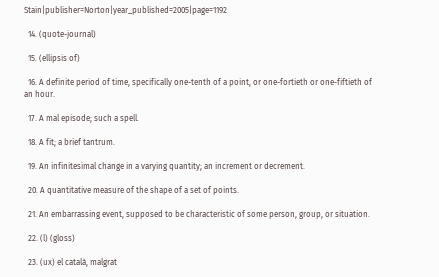Stain|publisher=Norton|year_published=2005|page=1192

  14. (quote-journal)

  15. (ellipsis of)

  16. A definite period of time, specifically one-tenth of a point, or one-fortieth or one-fiftieth of an hour.

  17. A mal episode; such a spell.

  18. A fit; a brief tantrum.

  19. An infinitesimal change in a varying quantity; an increment or decrement.

  20. A quantitative measure of the shape of a set of points.

  21. An embarrassing event, supposed to be characteristic of some person, group, or situation.

  22. (l) (gloss)

  23. (ux) el català, malgrat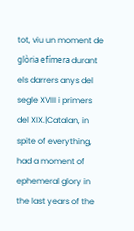tot, viu un moment de glòria efímera durant els darrers anys del segle XVIII i primers del XIX.|Catalan, in spite of everything, had a moment of ephemeral glory in the last years of the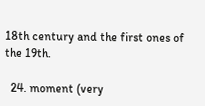18th century and the first ones of the 19th.

  24. moment (very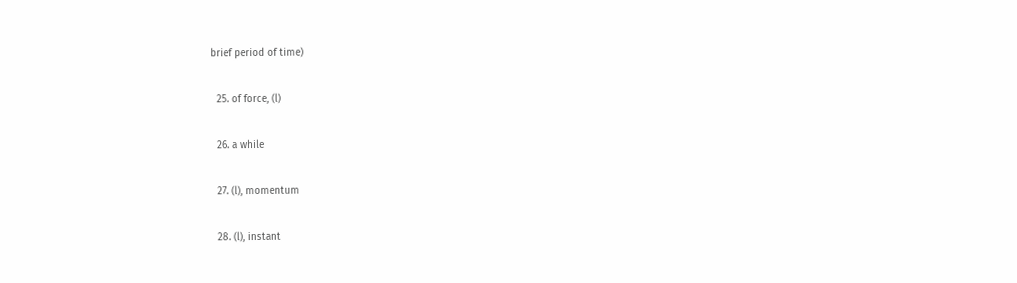brief period of time)

  25. of force, (l)

  26. a while

  27. (l), momentum

  28. (l), instant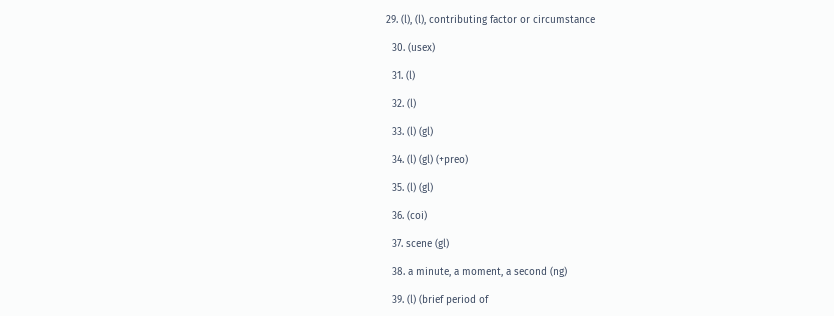29. (l), (l), contributing factor or circumstance

  30. (usex)

  31. (l)

  32. (l)

  33. (l) (gl)

  34. (l) (gl) (+preo)

  35. (l) (gl)

  36. (coi)

  37. scene (gl)

  38. a minute, a moment, a second (ng)

  39. (l) (brief period of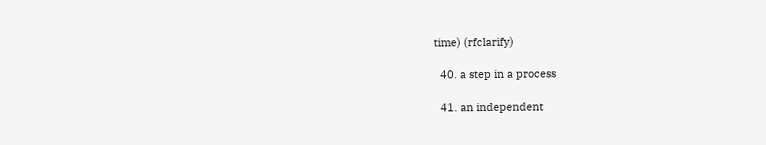time) (rfclarify)

  40. a step in a process

  41. an independent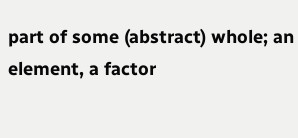part of some (abstract) whole; an element, a factor